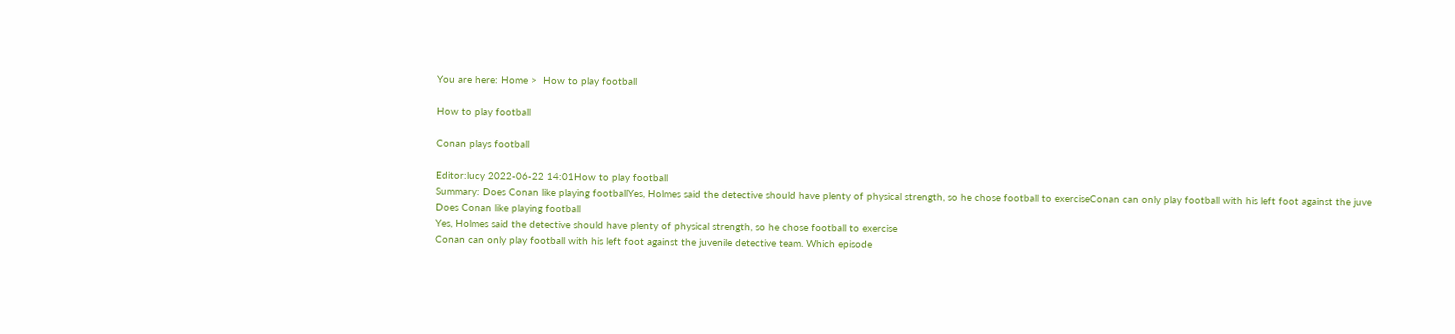You are here: Home >  How to play football

How to play football

Conan plays football

Editor:lucy 2022-06-22 14:01How to play football
Summary: Does Conan like playing footballYes, Holmes said the detective should have plenty of physical strength, so he chose football to exerciseConan can only play football with his left foot against the juve
Does Conan like playing football
Yes, Holmes said the detective should have plenty of physical strength, so he chose football to exercise
Conan can only play football with his left foot against the juvenile detective team. Which episode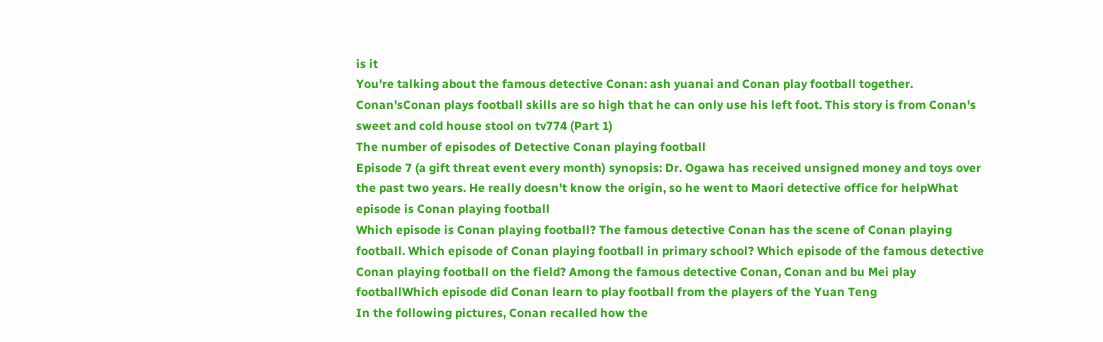is it
You're talking about the famous detective Conan: ash yuanai and Conan play football together. Conan'sConan plays football skills are so high that he can only use his left foot. This story is from Conan's sweet and cold house stool on tv774 (Part 1)
The number of episodes of Detective Conan playing football
Episode 7 (a gift threat event every month) synopsis: Dr. Ogawa has received unsigned money and toys over the past two years. He really doesn't know the origin, so he went to Maori detective office for helpWhat episode is Conan playing football
Which episode is Conan playing football? The famous detective Conan has the scene of Conan playing football. Which episode of Conan playing football in primary school? Which episode of the famous detective Conan playing football on the field? Among the famous detective Conan, Conan and bu Mei play footballWhich episode did Conan learn to play football from the players of the Yuan Teng
In the following pictures, Conan recalled how the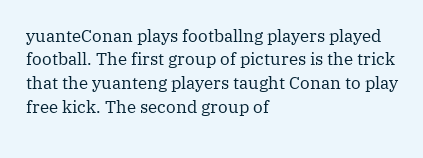yuanteConan plays footballng players played football. The first group of pictures is the trick that the yuanteng players taught Conan to play free kick. The second group of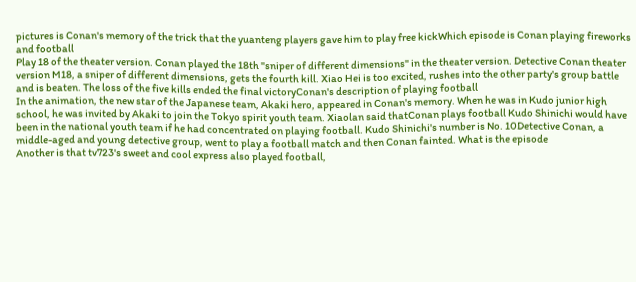pictures is Conan's memory of the trick that the yuanteng players gave him to play free kickWhich episode is Conan playing fireworks and football
Play 18 of the theater version. Conan played the 18th "sniper of different dimensions" in the theater version. Detective Conan theater version M18, a sniper of different dimensions, gets the fourth kill. Xiao Hei is too excited, rushes into the other party's group battle and is beaten. The loss of the five kills ended the final victoryConan's description of playing football
In the animation, the new star of the Japanese team, Akaki hero, appeared in Conan's memory. When he was in Kudo junior high school, he was invited by Akaki to join the Tokyo spirit youth team. Xiaolan said thatConan plays football Kudo Shinichi would have been in the national youth team if he had concentrated on playing football. Kudo Shinichi's number is No. 10Detective Conan, a middle-aged and young detective group, went to play a football match and then Conan fainted. What is the episode
Another is that tv723's sweet and cool express also played football,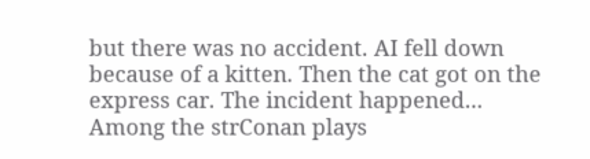but there was no accident. AI fell down because of a kitten. Then the cat got on the express car. The incident happened... Among the strConan plays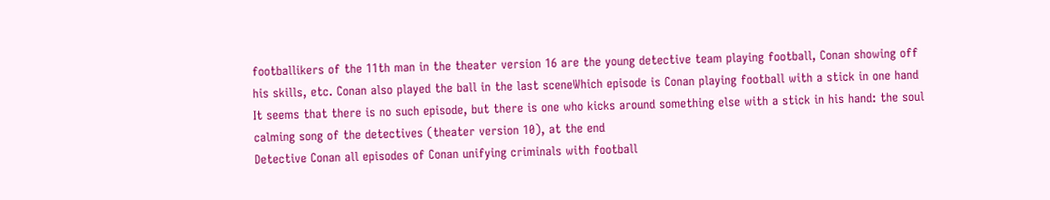footballikers of the 11th man in the theater version 16 are the young detective team playing football, Conan showing off his skills, etc. Conan also played the ball in the last sceneWhich episode is Conan playing football with a stick in one hand
It seems that there is no such episode, but there is one who kicks around something else with a stick in his hand: the soul calming song of the detectives (theater version 10), at the end
Detective Conan all episodes of Conan unifying criminals with football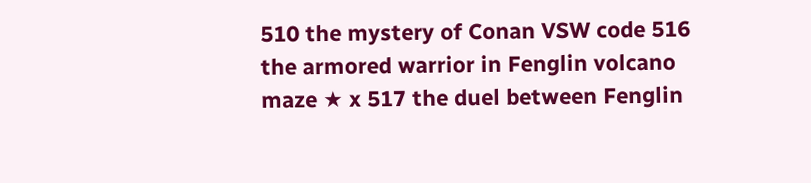510 the mystery of Conan VSW code 516 the armored warrior in Fenglin volcano maze ★ x 517 the duel between Fenglin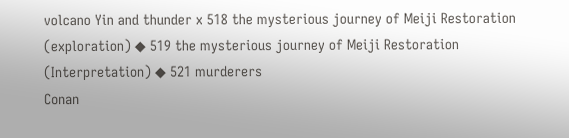volcano Yin and thunder x 518 the mysterious journey of Meiji Restoration (exploration) ◆ 519 the mysterious journey of Meiji Restoration (Interpretation) ◆ 521 murderers
Conan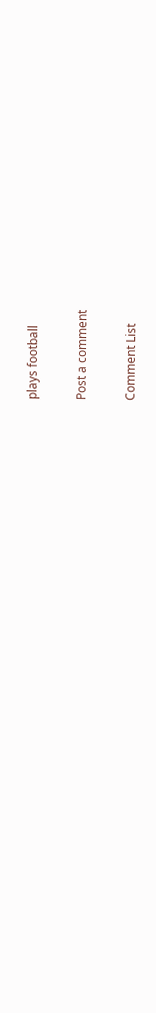plays football

Post a comment

Comment List